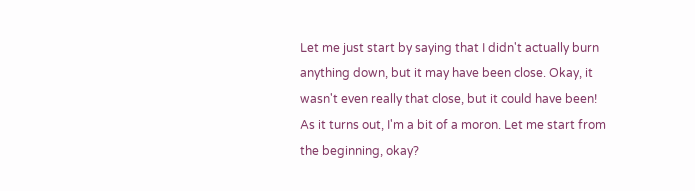Let me just start by saying that I didn't actually burn anything down, but it may have been close. Okay, it wasn't even really that close, but it could have been! As it turns out, I'm a bit of a moron. Let me start from the beginning, okay?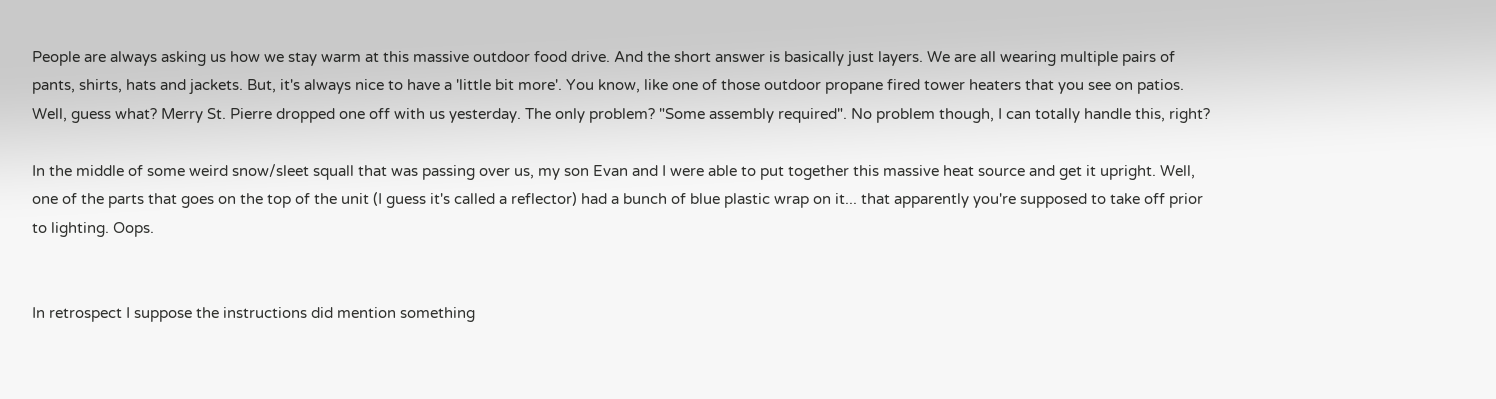People are always asking us how we stay warm at this massive outdoor food drive. And the short answer is basically just layers. We are all wearing multiple pairs of pants, shirts, hats and jackets. But, it's always nice to have a 'little bit more'. You know, like one of those outdoor propane fired tower heaters that you see on patios. Well, guess what? Merry St. Pierre dropped one off with us yesterday. The only problem? "Some assembly required". No problem though, I can totally handle this, right?

In the middle of some weird snow/sleet squall that was passing over us, my son Evan and I were able to put together this massive heat source and get it upright. Well, one of the parts that goes on the top of the unit (I guess it's called a reflector) had a bunch of blue plastic wrap on it... that apparently you're supposed to take off prior to lighting. Oops.


In retrospect I suppose the instructions did mention something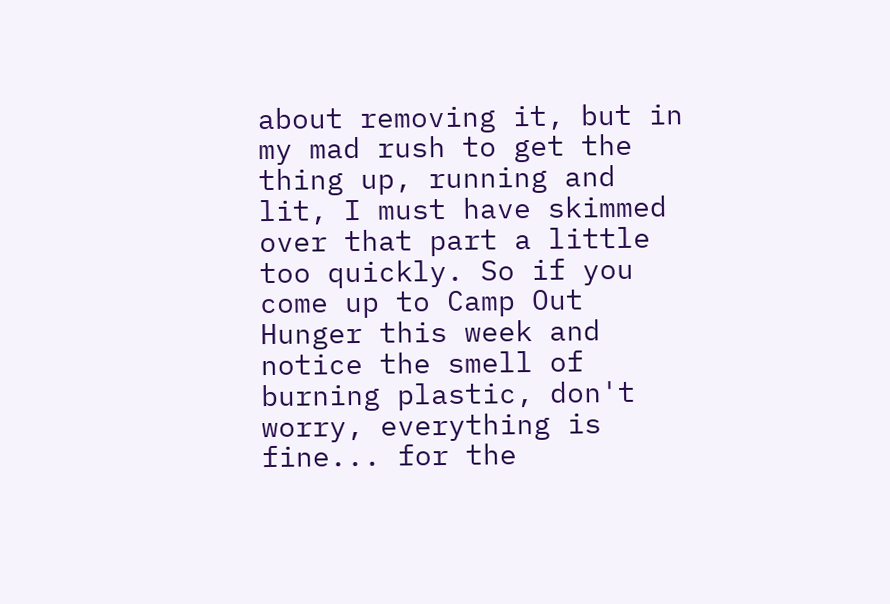about removing it, but in my mad rush to get the thing up, running and lit, I must have skimmed over that part a little too quickly. So if you come up to Camp Out Hunger this week and notice the smell of burning plastic, don't worry, everything is fine... for the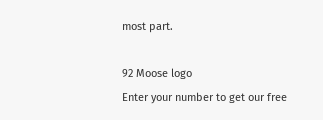most part.

92 Moose logo
Enter your number to get our free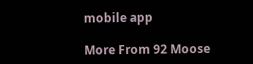mobile app

More From 92 Moose